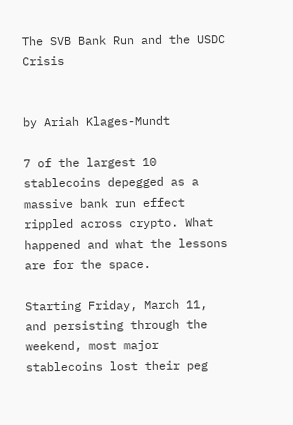The SVB Bank Run and the USDC Crisis


by Ariah Klages-Mundt

7 of the largest 10 stablecoins depegged as a massive bank run effect rippled across crypto. What happened and what the lessons are for the space.

Starting Friday, March 11, and persisting through the weekend, most major stablecoins lost their peg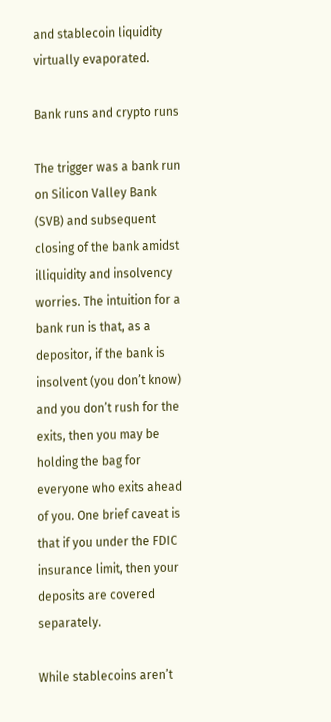and stablecoin liquidity virtually evaporated.

Bank runs and crypto runs

The trigger was a bank run on Silicon Valley Bank (SVB) and subsequent closing of the bank amidst illiquidity and insolvency worries. The intuition for a bank run is that, as a depositor, if the bank is insolvent (you don’t know) and you don’t rush for the exits, then you may be holding the bag for everyone who exits ahead of you. One brief caveat is that if you under the FDIC insurance limit, then your deposits are covered separately.

While stablecoins aren’t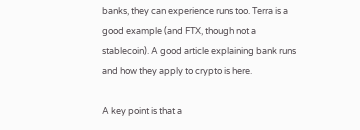banks, they can experience runs too. Terra is a good example (and FTX, though not a stablecoin). A good article explaining bank runs and how they apply to crypto is here.

A key point is that a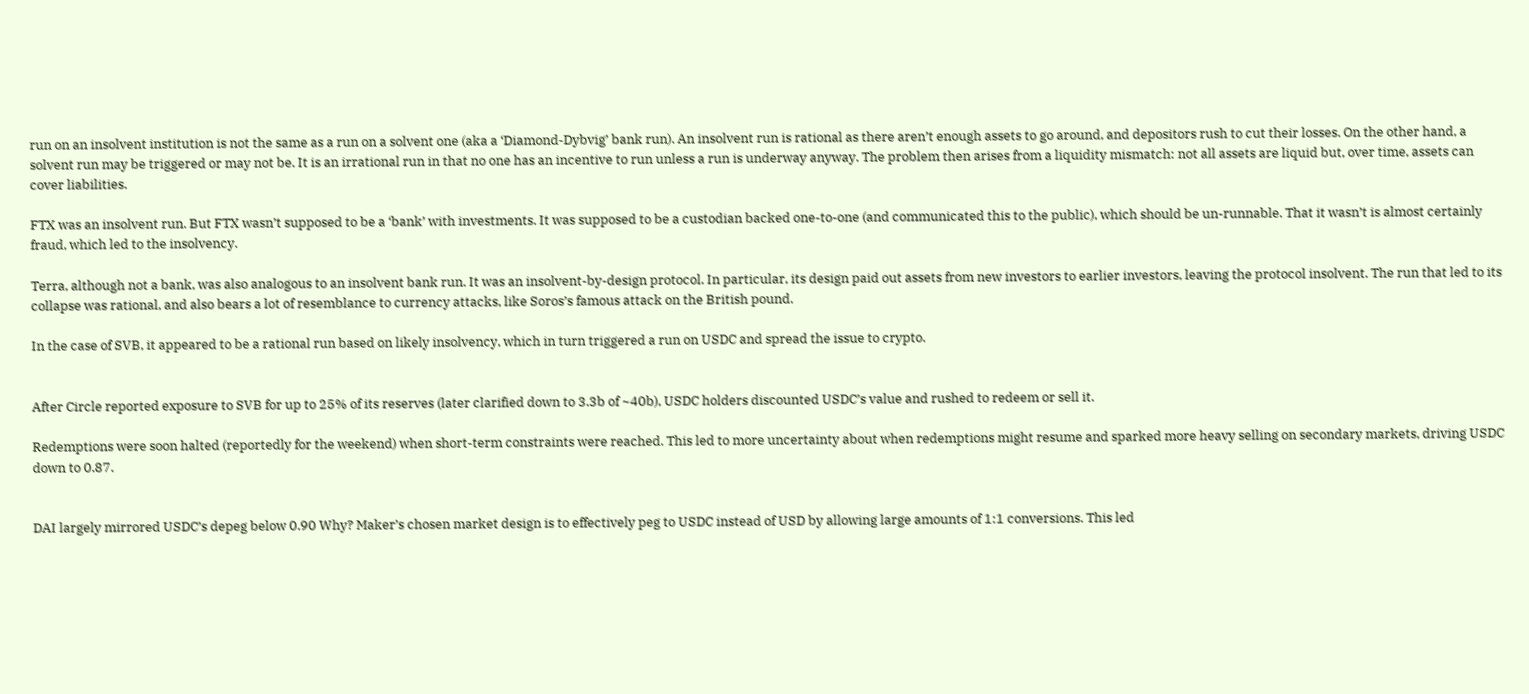run on an insolvent institution is not the same as a run on a solvent one (aka a ‘Diamond-Dybvig’ bank run). An insolvent run is rational as there aren’t enough assets to go around, and depositors rush to cut their losses. On the other hand, a solvent run may be triggered or may not be. It is an irrational run in that no one has an incentive to run unless a run is underway anyway. The problem then arises from a liquidity mismatch: not all assets are liquid but, over time, assets can cover liabilities.

FTX was an insolvent run. But FTX wasn’t supposed to be a ‘bank’ with investments. It was supposed to be a custodian backed one-to-one (and communicated this to the public), which should be un-runnable. That it wasn’t is almost certainly fraud, which led to the insolvency.

Terra, although not a bank, was also analogous to an insolvent bank run. It was an insolvent-by-design protocol. In particular, its design paid out assets from new investors to earlier investors, leaving the protocol insolvent. The run that led to its collapse was rational, and also bears a lot of resemblance to currency attacks, like Soros’s famous attack on the British pound.

In the case of SVB, it appeared to be a rational run based on likely insolvency, which in turn triggered a run on USDC and spread the issue to crypto.


After Circle reported exposure to SVB for up to 25% of its reserves (later clarified down to 3.3b of ~40b), USDC holders discounted USDC’s value and rushed to redeem or sell it.

Redemptions were soon halted (reportedly for the weekend) when short-term constraints were reached. This led to more uncertainty about when redemptions might resume and sparked more heavy selling on secondary markets, driving USDC down to 0.87.


DAI largely mirrored USDC’s depeg below 0.90 Why? Maker’s chosen market design is to effectively peg to USDC instead of USD by allowing large amounts of 1:1 conversions. This led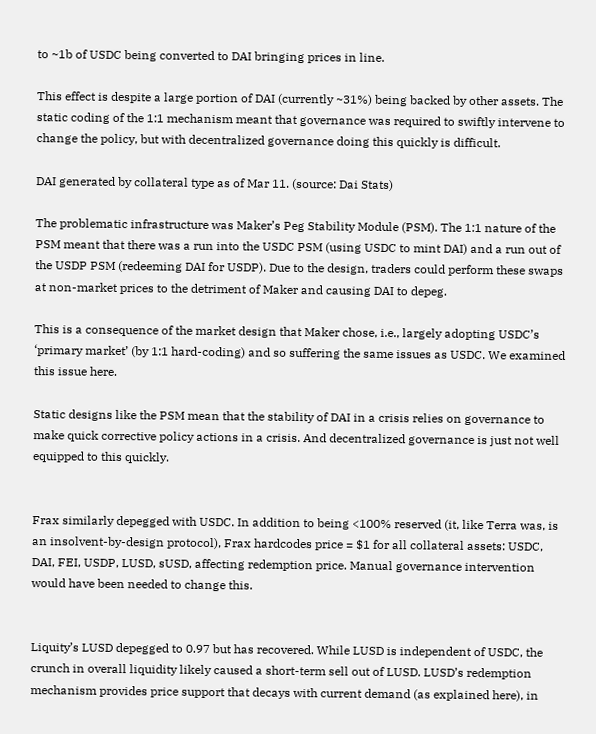to ~1b of USDC being converted to DAI bringing prices in line.

This effect is despite a large portion of DAI (currently ~31%) being backed by other assets. The static coding of the 1:1 mechanism meant that governance was required to swiftly intervene to change the policy, but with decentralized governance doing this quickly is difficult.

DAI generated by collateral type as of Mar 11. (source: Dai Stats)

The problematic infrastructure was Maker’s Peg Stability Module (PSM). The 1:1 nature of the PSM meant that there was a run into the USDC PSM (using USDC to mint DAI) and a run out of the USDP PSM (redeeming DAI for USDP). Due to the design, traders could perform these swaps at non-market prices to the detriment of Maker and causing DAI to depeg.

This is a consequence of the market design that Maker chose, i.e., largely adopting USDC’s ‘primary market’ (by 1:1 hard-coding) and so suffering the same issues as USDC. We examined this issue here.

Static designs like the PSM mean that the stability of DAI in a crisis relies on governance to make quick corrective policy actions in a crisis. And decentralized governance is just not well equipped to this quickly.


Frax similarly depegged with USDC. In addition to being <100% reserved (it, like Terra was, is an insolvent-by-design protocol), Frax hardcodes price = $1 for all collateral assets: USDC, DAI, FEI, USDP, LUSD, sUSD, affecting redemption price. Manual governance intervention would have been needed to change this.


Liquity’s LUSD depegged to 0.97 but has recovered. While LUSD is independent of USDC, the crunch in overall liquidity likely caused a short-term sell out of LUSD. LUSD’s redemption mechanism provides price support that decays with current demand (as explained here), in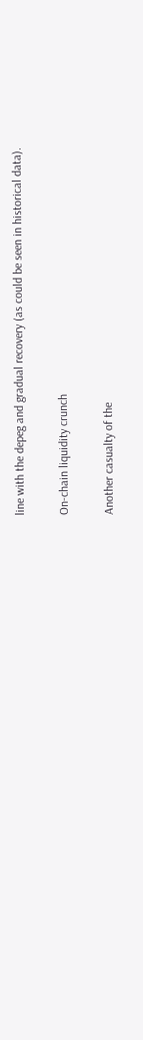line with the depeg and gradual recovery (as could be seen in historical data).

On-chain liquidity crunch

Another casualty of the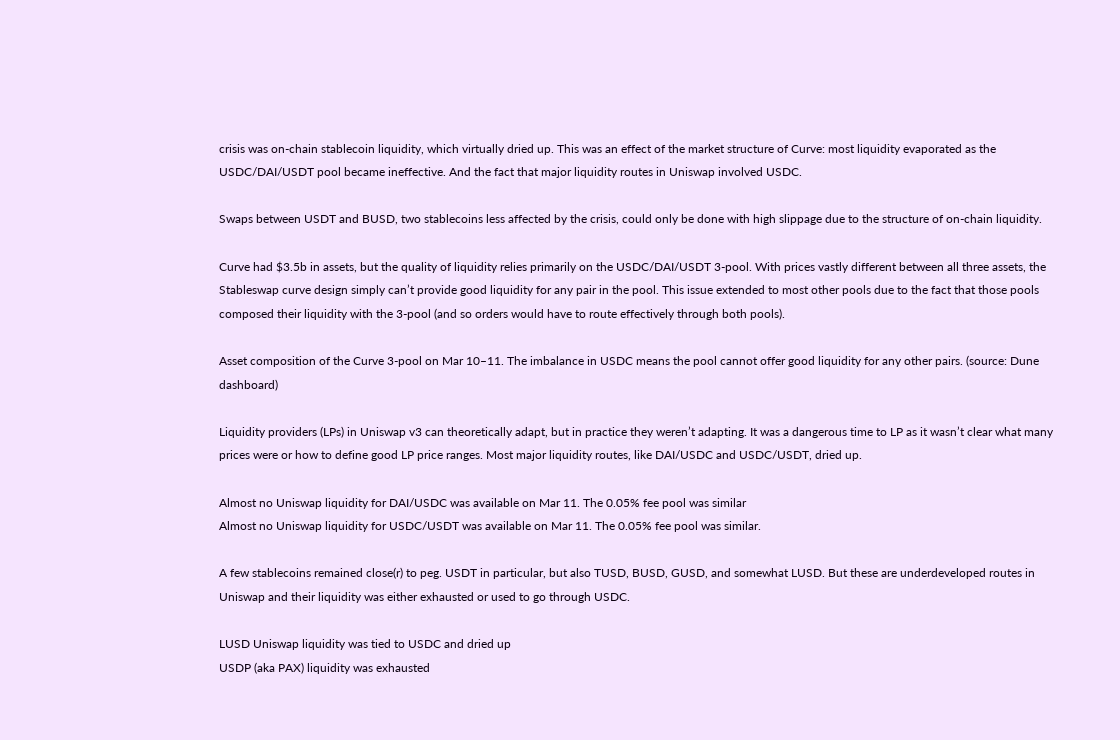crisis was on-chain stablecoin liquidity, which virtually dried up. This was an effect of the market structure of Curve: most liquidity evaporated as the USDC/DAI/USDT pool became ineffective. And the fact that major liquidity routes in Uniswap involved USDC.

Swaps between USDT and BUSD, two stablecoins less affected by the crisis, could only be done with high slippage due to the structure of on-chain liquidity.

Curve had $3.5b in assets, but the quality of liquidity relies primarily on the USDC/DAI/USDT 3-pool. With prices vastly different between all three assets, the Stableswap curve design simply can’t provide good liquidity for any pair in the pool. This issue extended to most other pools due to the fact that those pools composed their liquidity with the 3-pool (and so orders would have to route effectively through both pools).

Asset composition of the Curve 3-pool on Mar 10–11. The imbalance in USDC means the pool cannot offer good liquidity for any other pairs. (source: Dune dashboard)

Liquidity providers (LPs) in Uniswap v3 can theoretically adapt, but in practice they weren’t adapting. It was a dangerous time to LP as it wasn’t clear what many prices were or how to define good LP price ranges. Most major liquidity routes, like DAI/USDC and USDC/USDT, dried up.

Almost no Uniswap liquidity for DAI/USDC was available on Mar 11. The 0.05% fee pool was similar
Almost no Uniswap liquidity for USDC/USDT was available on Mar 11. The 0.05% fee pool was similar.

A few stablecoins remained close(r) to peg. USDT in particular, but also TUSD, BUSD, GUSD, and somewhat LUSD. But these are underdeveloped routes in Uniswap and their liquidity was either exhausted or used to go through USDC.

LUSD Uniswap liquidity was tied to USDC and dried up
USDP (aka PAX) liquidity was exhausted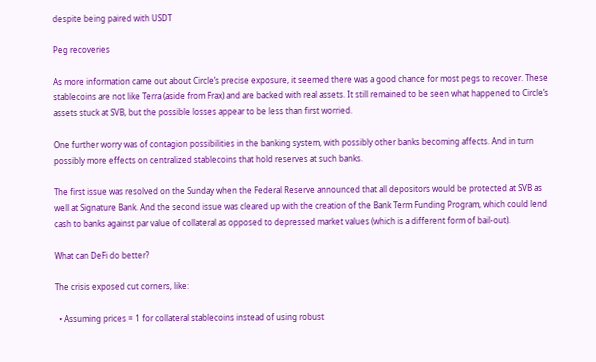despite being paired with USDT

Peg recoveries

As more information came out about Circle’s precise exposure, it seemed there was a good chance for most pegs to recover. These stablecoins are not like Terra (aside from Frax) and are backed with real assets. It still remained to be seen what happened to Circle’s assets stuck at SVB, but the possible losses appear to be less than first worried.

One further worry was of contagion possibilities in the banking system, with possibly other banks becoming affects. And in turn possibly more effects on centralized stablecoins that hold reserves at such banks.

The first issue was resolved on the Sunday when the Federal Reserve announced that all depositors would be protected at SVB as well at Signature Bank. And the second issue was cleared up with the creation of the Bank Term Funding Program, which could lend cash to banks against par value of collateral as opposed to depressed market values (which is a different form of bail-out).

What can DeFi do better?

The crisis exposed cut corners, like:

  • Assuming prices = 1 for collateral stablecoins instead of using robust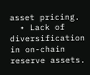asset pricing.
  • Lack of diversification in on-chain reserve assets.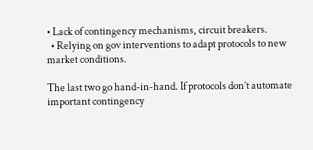• Lack of contingency mechanisms, circuit breakers.
  • Relying on gov interventions to adapt protocols to new market conditions.

The last two go hand-in-hand. If protocols don’t automate important contingency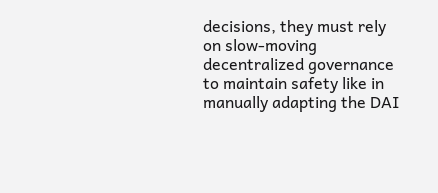decisions, they must rely on slow-moving decentralized governance to maintain safety like in manually adapting the DAI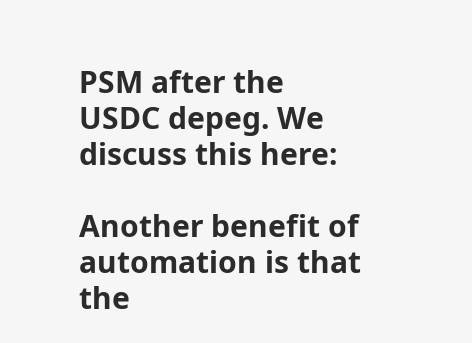PSM after the USDC depeg. We discuss this here:

Another benefit of automation is that the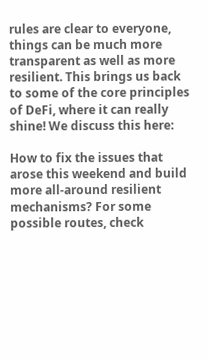rules are clear to everyone, things can be much more transparent as well as more resilient. This brings us back to some of the core principles of DeFi, where it can really shine! We discuss this here:

How to fix the issues that arose this weekend and build more all-around resilient mechanisms? For some possible routes, check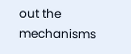out the mechanisms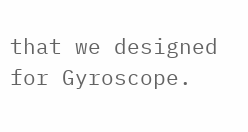that we designed for Gyroscope.